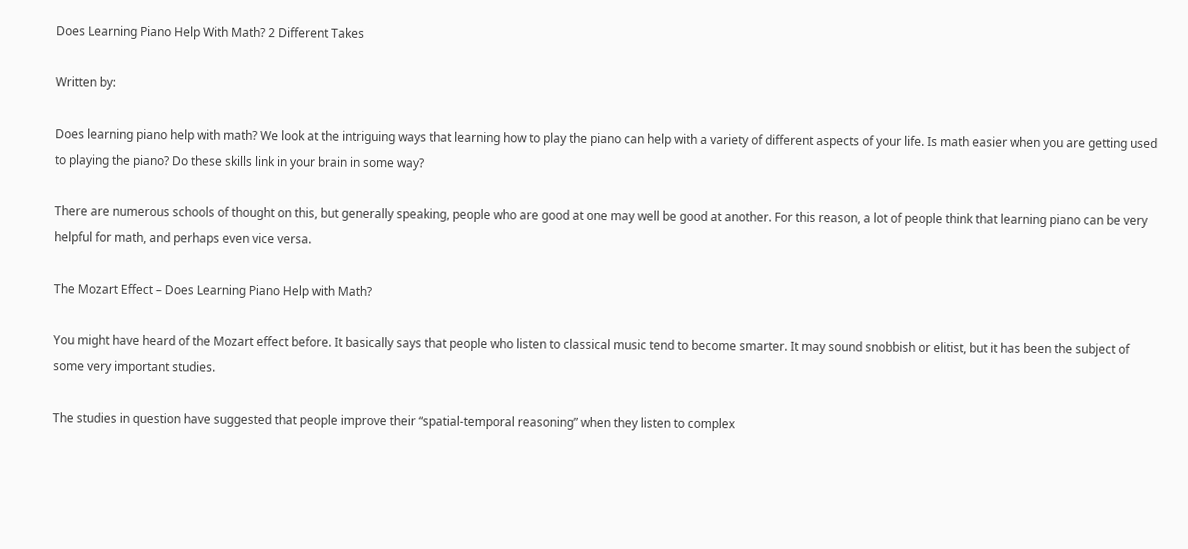Does Learning Piano Help With Math? 2 Different Takes

Written by:

Does learning piano help with math? We look at the intriguing ways that learning how to play the piano can help with a variety of different aspects of your life. Is math easier when you are getting used to playing the piano? Do these skills link in your brain in some way?

There are numerous schools of thought on this, but generally speaking, people who are good at one may well be good at another. For this reason, a lot of people think that learning piano can be very helpful for math, and perhaps even vice versa.

The Mozart Effect – Does Learning Piano Help with Math?

You might have heard of the Mozart effect before. It basically says that people who listen to classical music tend to become smarter. It may sound snobbish or elitist, but it has been the subject of some very important studies.

The studies in question have suggested that people improve their “spatial-temporal reasoning” when they listen to complex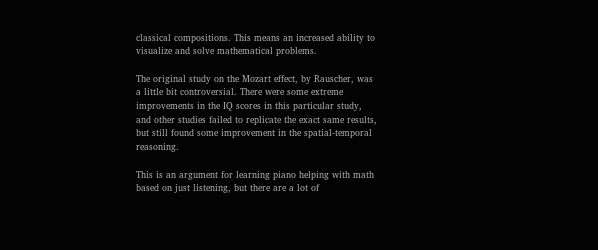classical compositions. This means an increased ability to visualize and solve mathematical problems.

The original study on the Mozart effect, by Rauscher, was a little bit controversial. There were some extreme improvements in the IQ scores in this particular study, and other studies failed to replicate the exact same results, but still found some improvement in the spatial-temporal reasoning.

This is an argument for learning piano helping with math based on just listening, but there are a lot of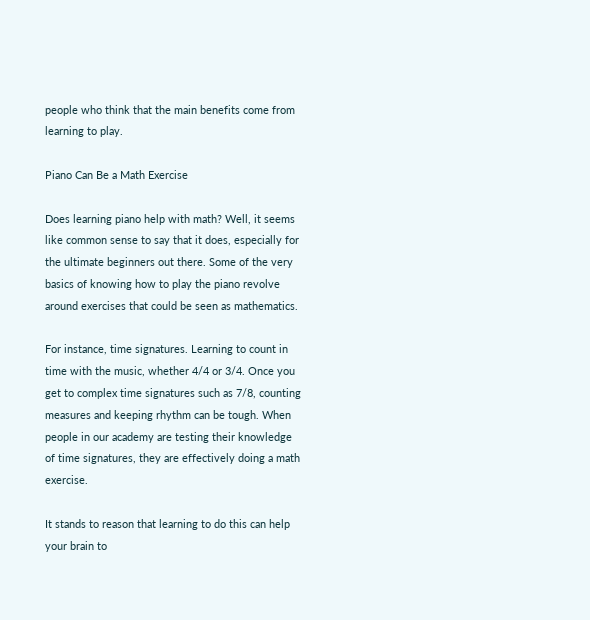people who think that the main benefits come from learning to play.

Piano Can Be a Math Exercise

Does learning piano help with math? Well, it seems like common sense to say that it does, especially for the ultimate beginners out there. Some of the very basics of knowing how to play the piano revolve around exercises that could be seen as mathematics.

For instance, time signatures. Learning to count in time with the music, whether 4/4 or 3/4. Once you get to complex time signatures such as 7/8, counting measures and keeping rhythm can be tough. When people in our academy are testing their knowledge of time signatures, they are effectively doing a math exercise.

It stands to reason that learning to do this can help your brain to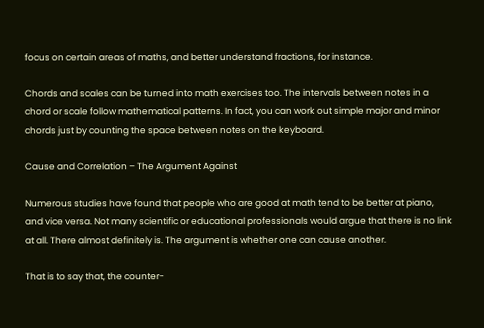focus on certain areas of maths, and better understand fractions, for instance.

Chords and scales can be turned into math exercises too. The intervals between notes in a chord or scale follow mathematical patterns. In fact, you can work out simple major and minor chords just by counting the space between notes on the keyboard.

Cause and Correlation – The Argument Against

Numerous studies have found that people who are good at math tend to be better at piano, and vice versa. Not many scientific or educational professionals would argue that there is no link at all. There almost definitely is. The argument is whether one can cause another.

That is to say that, the counter-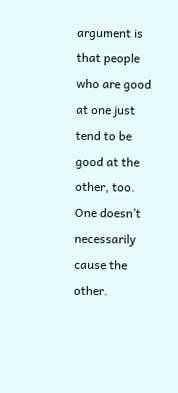argument is that people who are good at one just tend to be good at the other, too. One doesn’t necessarily cause the other.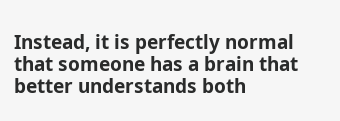Instead, it is perfectly normal that someone has a brain that better understands both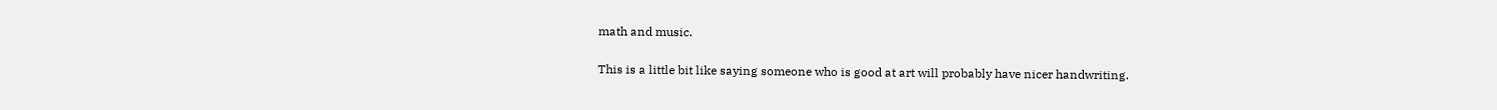math and music.

This is a little bit like saying someone who is good at art will probably have nicer handwriting.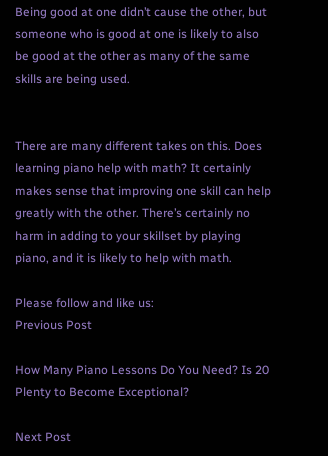Being good at one didn’t cause the other, but someone who is good at one is likely to also be good at the other as many of the same skills are being used.


There are many different takes on this. Does learning piano help with math? It certainly makes sense that improving one skill can help greatly with the other. There’s certainly no harm in adding to your skillset by playing piano, and it is likely to help with math.

Please follow and like us:
Previous Post

How Many Piano Lessons Do You Need? Is 20 Plenty to Become Exceptional?

Next Post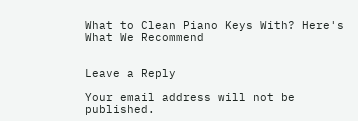What to Clean Piano Keys With? Here's What We Recommend


Leave a Reply

Your email address will not be published.